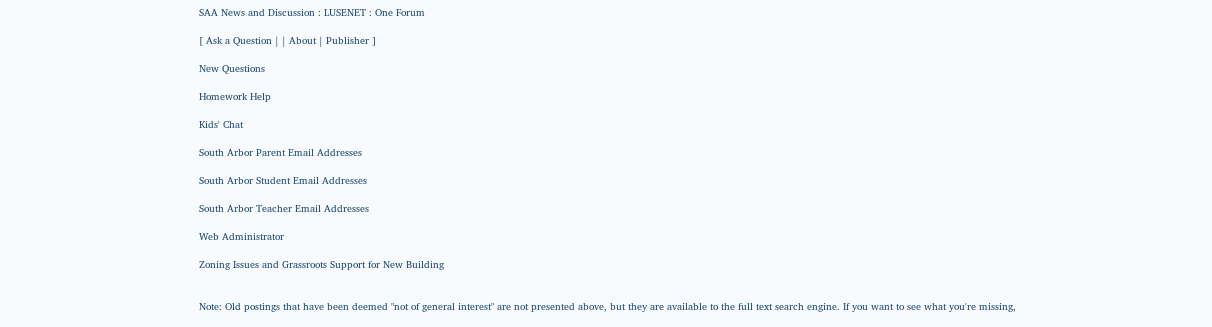SAA News and Discussion : LUSENET : One Forum

[ Ask a Question | | About | Publisher ]

New Questions

Homework Help

Kids' Chat

South Arbor Parent Email Addresses

South Arbor Student Email Addresses

South Arbor Teacher Email Addresses

Web Administrator

Zoning Issues and Grassroots Support for New Building


Note: Old postings that have been deemed "not of general interest" are not presented above, but they are available to the full text search engine. If you want to see what you're missing,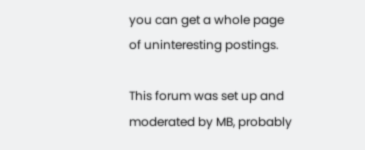you can get a whole page of uninteresting postings.

This forum was set up and moderated by MB, probably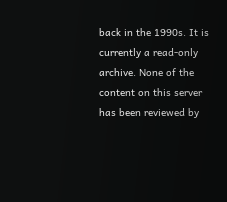back in the 1990s. It is currently a read-only archive. None of the content on this server has been reviewed by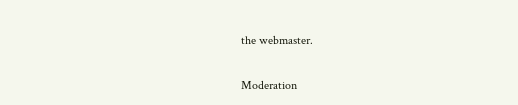the webmaster.

Moderation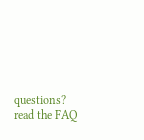questions? read the FAQ